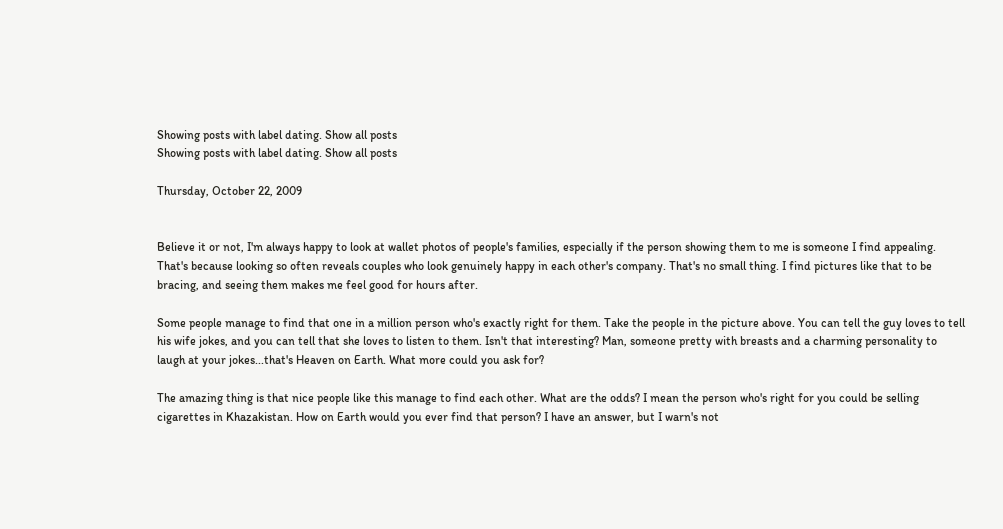Showing posts with label dating. Show all posts
Showing posts with label dating. Show all posts

Thursday, October 22, 2009


Believe it or not, I'm always happy to look at wallet photos of people's families, especially if the person showing them to me is someone I find appealing. That's because looking so often reveals couples who look genuinely happy in each other's company. That's no small thing. I find pictures like that to be bracing, and seeing them makes me feel good for hours after.

Some people manage to find that one in a million person who's exactly right for them. Take the people in the picture above. You can tell the guy loves to tell his wife jokes, and you can tell that she loves to listen to them. Isn't that interesting? Man, someone pretty with breasts and a charming personality to laugh at your jokes...that's Heaven on Earth. What more could you ask for?

The amazing thing is that nice people like this manage to find each other. What are the odds? I mean the person who's right for you could be selling cigarettes in Khazakistan. How on Earth would you ever find that person? I have an answer, but I warn's not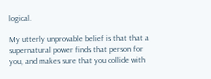logical.

My utterly unprovable belief is that that a supernatural power finds that person for you, and makes sure that you collide with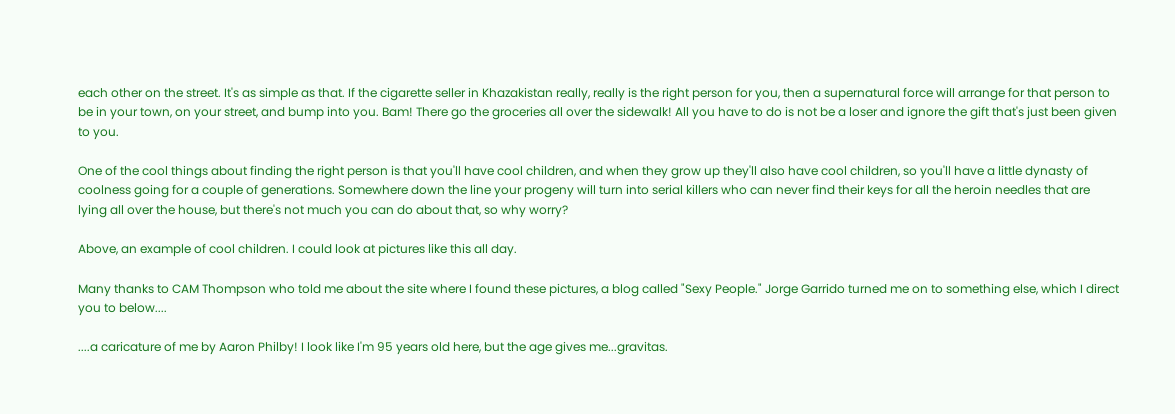each other on the street. It's as simple as that. If the cigarette seller in Khazakistan really, really is the right person for you, then a supernatural force will arrange for that person to be in your town, on your street, and bump into you. Bam! There go the groceries all over the sidewalk! All you have to do is not be a loser and ignore the gift that's just been given to you.

One of the cool things about finding the right person is that you'll have cool children, and when they grow up they'll also have cool children, so you'll have a little dynasty of coolness going for a couple of generations. Somewhere down the line your progeny will turn into serial killers who can never find their keys for all the heroin needles that are lying all over the house, but there's not much you can do about that, so why worry?

Above, an example of cool children. I could look at pictures like this all day.

Many thanks to CAM Thompson who told me about the site where I found these pictures, a blog called "Sexy People." Jorge Garrido turned me on to something else, which I direct you to below....

....a caricature of me by Aaron Philby! I look like I'm 95 years old here, but the age gives me...gravitas.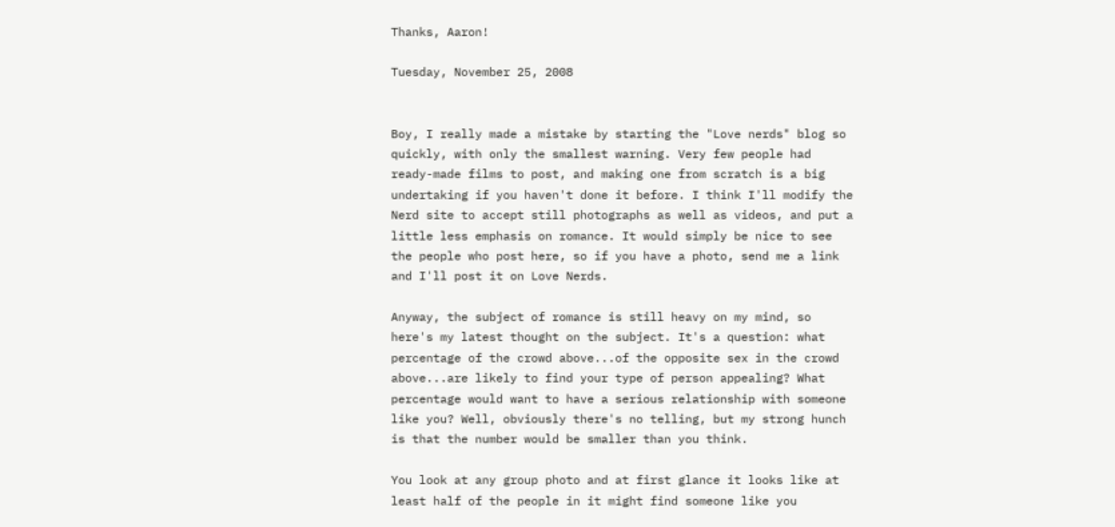Thanks, Aaron!

Tuesday, November 25, 2008


Boy, I really made a mistake by starting the "Love nerds" blog so quickly, with only the smallest warning. Very few people had ready-made films to post, and making one from scratch is a big undertaking if you haven't done it before. I think I'll modify the Nerd site to accept still photographs as well as videos, and put a little less emphasis on romance. It would simply be nice to see the people who post here, so if you have a photo, send me a link and I'll post it on Love Nerds.

Anyway, the subject of romance is still heavy on my mind, so here's my latest thought on the subject. It's a question: what percentage of the crowd above...of the opposite sex in the crowd above...are likely to find your type of person appealing? What percentage would want to have a serious relationship with someone like you? Well, obviously there's no telling, but my strong hunch is that the number would be smaller than you think.

You look at any group photo and at first glance it looks like at least half of the people in it might find someone like you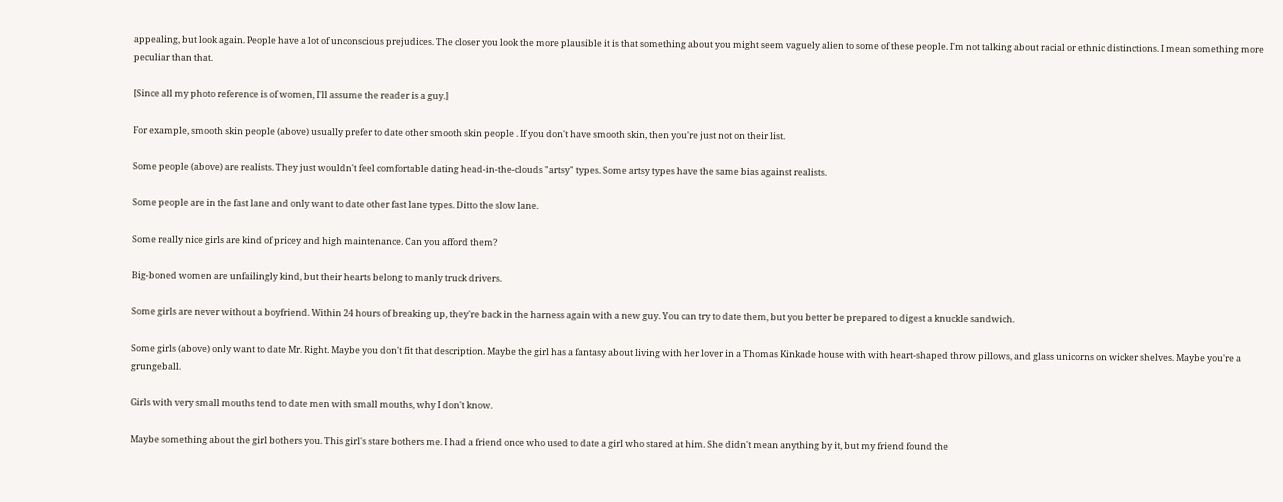appealing, but look again. People have a lot of unconscious prejudices. The closer you look the more plausible it is that something about you might seem vaguely alien to some of these people. I'm not talking about racial or ethnic distinctions. I mean something more peculiar than that.

[Since all my photo reference is of women, I'll assume the reader is a guy.]

For example, smooth skin people (above) usually prefer to date other smooth skin people . If you don't have smooth skin, then you're just not on their list.

Some people (above) are realists. They just wouldn't feel comfortable dating head-in-the-clouds "artsy" types. Some artsy types have the same bias against realists.

Some people are in the fast lane and only want to date other fast lane types. Ditto the slow lane.

Some really nice girls are kind of pricey and high maintenance. Can you afford them?

Big-boned women are unfailingly kind, but their hearts belong to manly truck drivers.

Some girls are never without a boyfriend. Within 24 hours of breaking up, they're back in the harness again with a new guy. You can try to date them, but you better be prepared to digest a knuckle sandwich.

Some girls (above) only want to date Mr. Right. Maybe you don't fit that description. Maybe the girl has a fantasy about living with her lover in a Thomas Kinkade house with with heart-shaped throw pillows, and glass unicorns on wicker shelves. Maybe you're a grungeball.

Girls with very small mouths tend to date men with small mouths, why I don't know.

Maybe something about the girl bothers you. This girl's stare bothers me. I had a friend once who used to date a girl who stared at him. She didn't mean anything by it, but my friend found the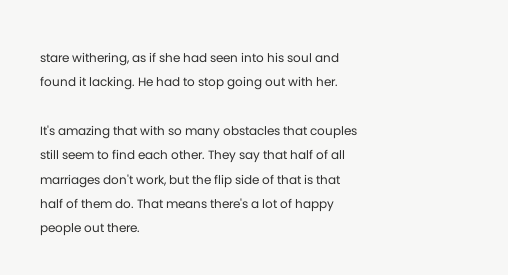stare withering, as if she had seen into his soul and found it lacking. He had to stop going out with her.

It's amazing that with so many obstacles that couples still seem to find each other. They say that half of all marriages don't work, but the flip side of that is that half of them do. That means there's a lot of happy people out there.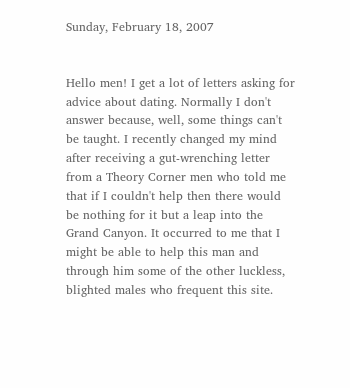Sunday, February 18, 2007


Hello men! I get a lot of letters asking for advice about dating. Normally I don't answer because, well, some things can't be taught. I recently changed my mind after receiving a gut-wrenching letter from a Theory Corner men who told me that if I couldn't help then there would be nothing for it but a leap into the Grand Canyon. It occurred to me that I might be able to help this man and through him some of the other luckless, blighted males who frequent this site.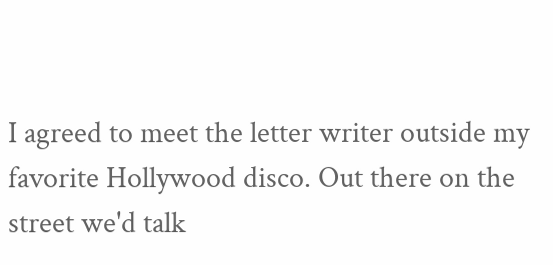I agreed to meet the letter writer outside my favorite Hollywood disco. Out there on the street we'd talk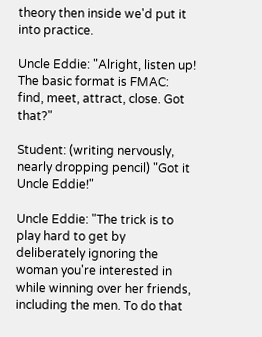theory then inside we'd put it into practice.

Uncle Eddie: "Alright, listen up! The basic format is FMAC: find, meet, attract, close. Got that?"

Student: (writing nervously, nearly dropping pencil) "Got it Uncle Eddie!"

Uncle Eddie: "The trick is to play hard to get by deliberately ignoring the woman you're interested in while winning over her friends, including the men. To do that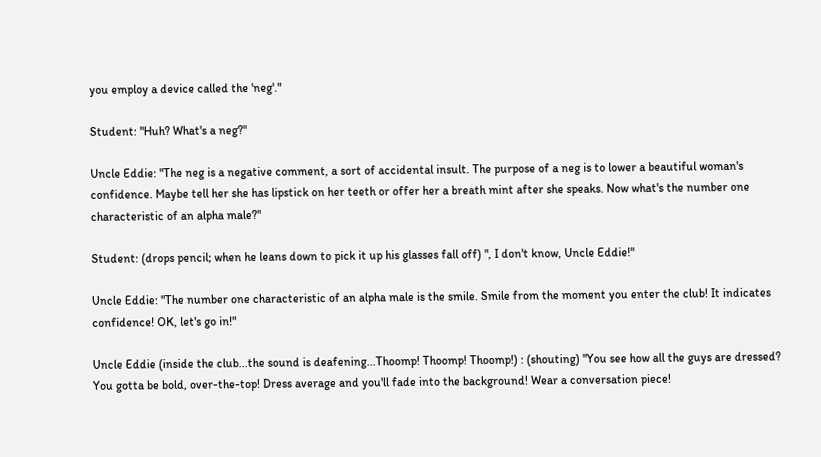you employ a device called the 'neg'."

Student: "Huh? What's a neg?"

Uncle Eddie: "The neg is a negative comment, a sort of accidental insult. The purpose of a neg is to lower a beautiful woman's confidence. Maybe tell her she has lipstick on her teeth or offer her a breath mint after she speaks. Now what's the number one characteristic of an alpha male?"

Student: (drops pencil; when he leans down to pick it up his glasses fall off) ", I don't know, Uncle Eddie!"

Uncle Eddie: "The number one characteristic of an alpha male is the smile. Smile from the moment you enter the club! It indicates confidence! OK, let's go in!"

Uncle Eddie (inside the club...the sound is deafening...Thoomp! Thoomp! Thoomp!) : (shouting) "You see how all the guys are dressed? You gotta be bold, over-the-top! Dress average and you'll fade into the background! Wear a conversation piece!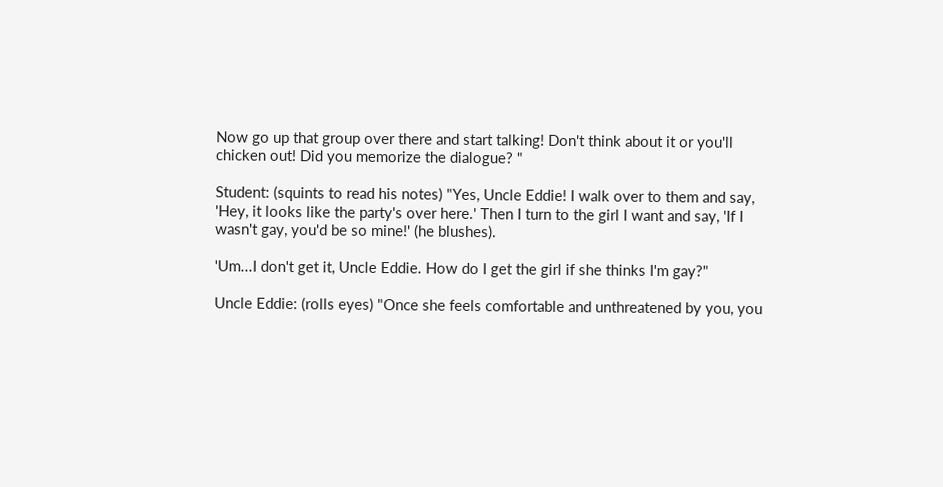Now go up that group over there and start talking! Don't think about it or you'll chicken out! Did you memorize the dialogue? "

Student: (squints to read his notes) "Yes, Uncle Eddie! I walk over to them and say, 'Hey, it looks like the party's over here.' Then I turn to the girl I want and say, 'If I wasn't gay, you'd be so mine!' (he blushes).

'Um...I don't get it, Uncle Eddie. How do I get the girl if she thinks I'm gay?"

Uncle Eddie: (rolls eyes) "Once she feels comfortable and unthreatened by you, you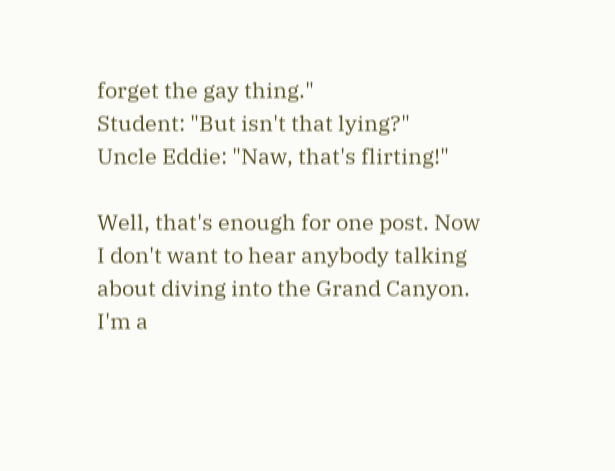forget the gay thing."
Student: "But isn't that lying?"
Uncle Eddie: "Naw, that's flirting!"

Well, that's enough for one post. Now I don't want to hear anybody talking about diving into the Grand Canyon. I'm a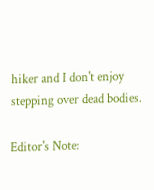hiker and I don't enjoy stepping over dead bodies.

Editor's Note: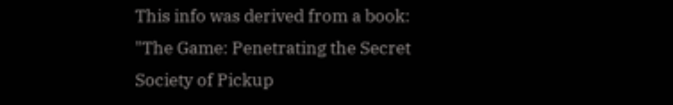This info was derived from a book: "The Game: Penetrating the Secret Society of Pickup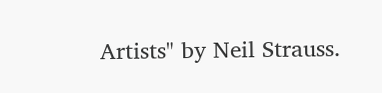Artists" by Neil Strauss.